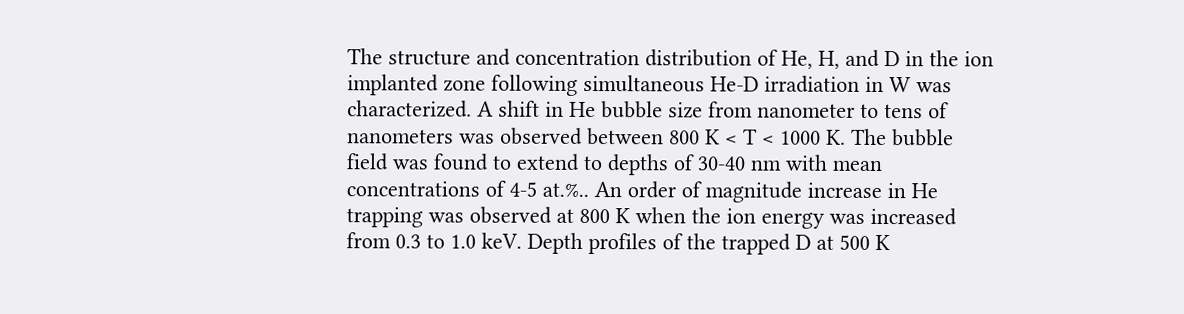The structure and concentration distribution of He, H, and D in the ion implanted zone following simultaneous He-D irradiation in W was characterized. A shift in He bubble size from nanometer to tens of nanometers was observed between 800 K < T < 1000 K. The bubble field was found to extend to depths of 30-40 nm with mean concentrations of 4-5 at.%.. An order of magnitude increase in He trapping was observed at 800 K when the ion energy was increased from 0.3 to 1.0 keV. Depth profiles of the trapped D at 500 K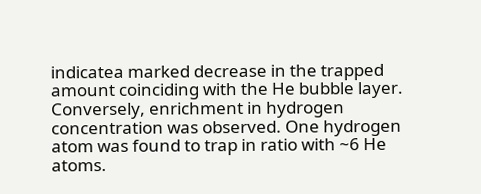indicatea marked decrease in the trapped amount coinciding with the He bubble layer. Conversely, enrichment in hydrogen concentration was observed. One hydrogen atom was found to trap in ratio with ~6 He atoms.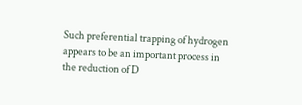Such preferential trapping of hydrogen appears to be an important process in the reduction of D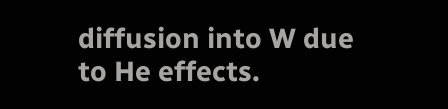diffusion into W due to He effects.